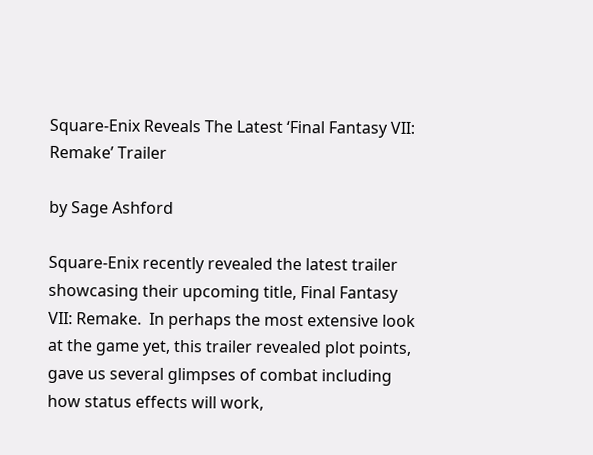Square-Enix Reveals The Latest ‘Final Fantasy VII: Remake’ Trailer

by Sage Ashford

Square-Enix recently revealed the latest trailer showcasing their upcoming title, Final Fantasy VII: Remake.  In perhaps the most extensive look at the game yet, this trailer revealed plot points, gave us several glimpses of combat including how status effects will work,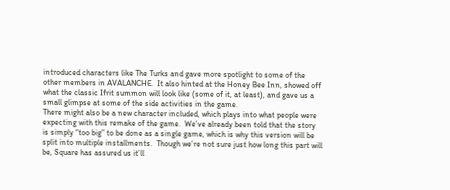introduced characters like The Turks and gave more spotlight to some of the other members in AVALANCHE.  It also hinted at the Honey Bee Inn, showed off what the classic Ifrit summon will look like (some of it, at least), and gave us a small glimpse at some of the side activities in the game.
There might also be a new character included, which plays into what people were expecting with this remake of the game.  We’ve already been told that the story is simply “too big” to be done as a single game, which is why this version will be split into multiple installments.  Though we’re not sure just how long this part will be, Square has assured us it’ll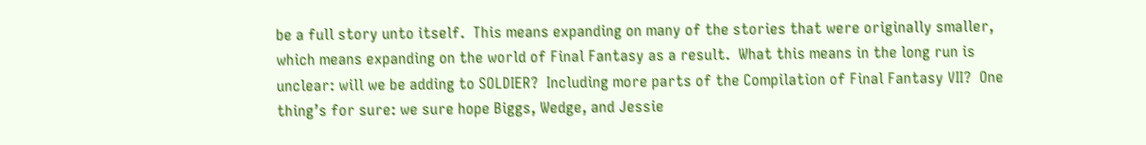be a full story unto itself.  This means expanding on many of the stories that were originally smaller, which means expanding on the world of Final Fantasy as a result.  What this means in the long run is unclear: will we be adding to SOLDIER?  Including more parts of the Compilation of Final Fantasy VII?  One thing’s for sure: we sure hope Biggs, Wedge, and Jessie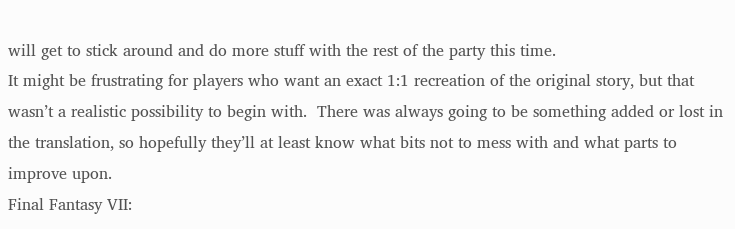will get to stick around and do more stuff with the rest of the party this time.
It might be frustrating for players who want an exact 1:1 recreation of the original story, but that wasn’t a realistic possibility to begin with.  There was always going to be something added or lost in the translation, so hopefully they’ll at least know what bits not to mess with and what parts to improve upon.
Final Fantasy VII: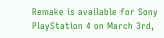Remake is available for Sony PlayStation 4 on March 3rd,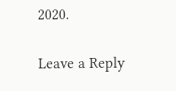2020.

Leave a Reply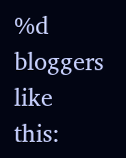%d bloggers like this: